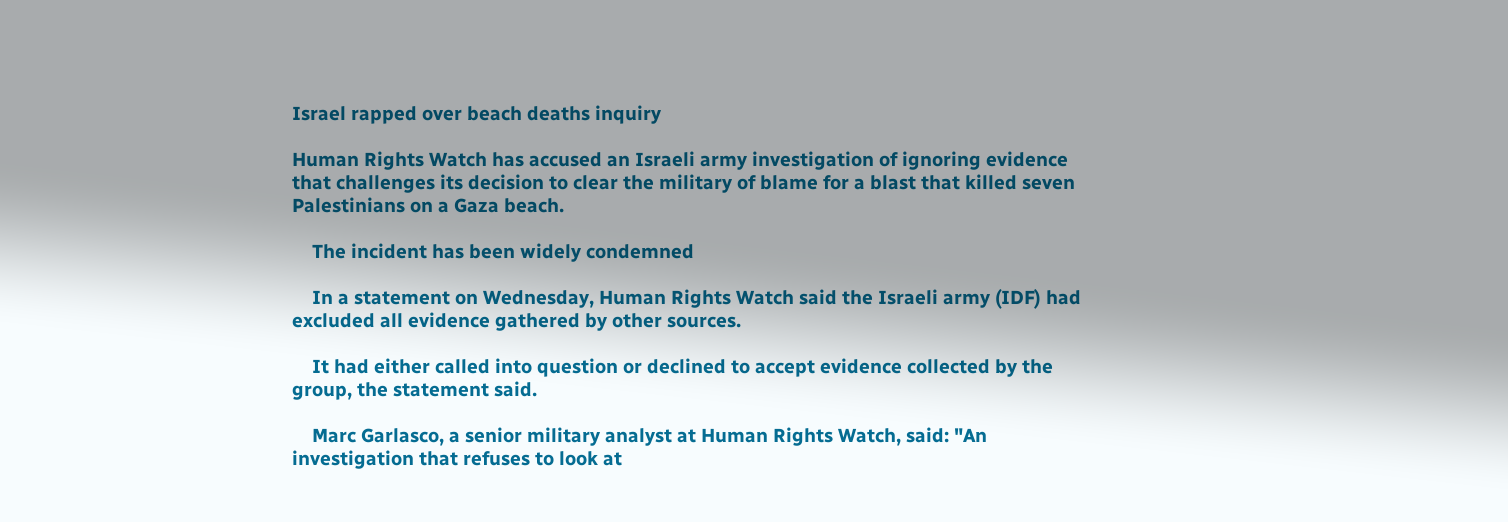Israel rapped over beach deaths inquiry

Human Rights Watch has accused an Israeli army investigation of ignoring evidence that challenges its decision to clear the military of blame for a blast that killed seven Palestinians on a Gaza beach.

    The incident has been widely condemned

    In a statement on Wednesday, Human Rights Watch said the Israeli army (IDF) had excluded all evidence gathered by other sources.

    It had either called into question or declined to accept evidence collected by the group, the statement said.

    Marc Garlasco, a senior military analyst at Human Rights Watch, said: "An investigation that refuses to look at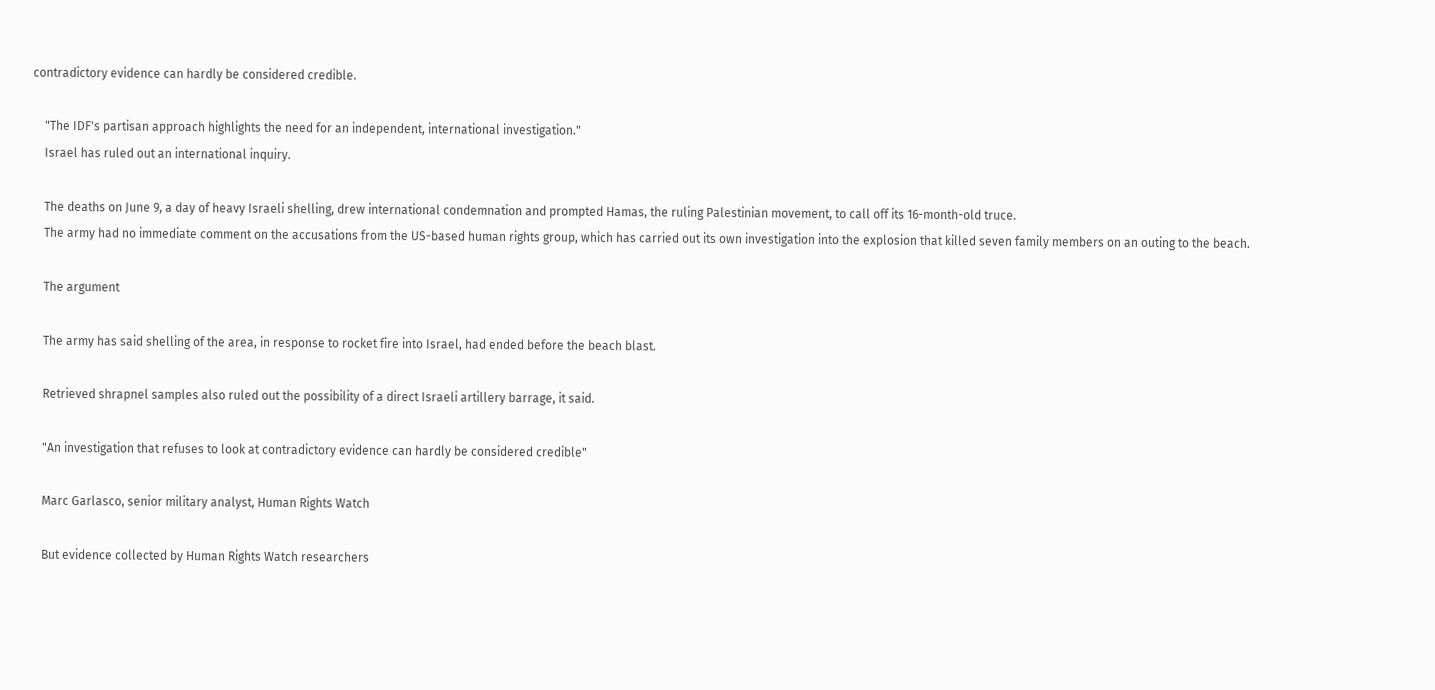contradictory evidence can hardly be considered credible.

    "The IDF's partisan approach highlights the need for an independent, international investigation."
    Israel has ruled out an international inquiry.

    The deaths on June 9, a day of heavy Israeli shelling, drew international condemnation and prompted Hamas, the ruling Palestinian movement, to call off its 16-month-old truce.
    The army had no immediate comment on the accusations from the US-based human rights group, which has carried out its own investigation into the explosion that killed seven family members on an outing to the beach.

    The argument

    The army has said shelling of the area, in response to rocket fire into Israel, had ended before the beach blast.

    Retrieved shrapnel samples also ruled out the possibility of a direct Israeli artillery barrage, it said.

    "An investigation that refuses to look at contradictory evidence can hardly be considered credible"

    Marc Garlasco, senior military analyst, Human Rights Watch

    But evidence collected by Human Rights Watch researchers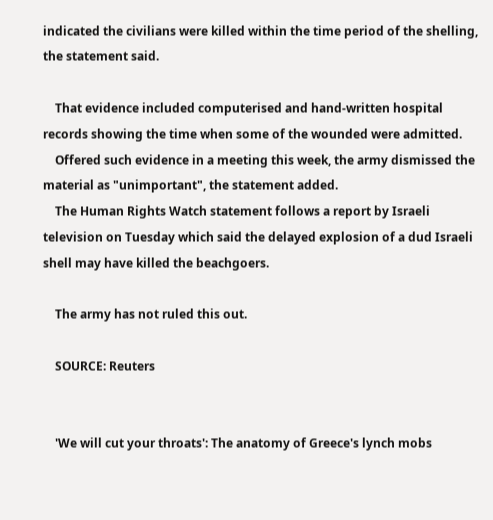indicated the civilians were killed within the time period of the shelling, the statement said.

    That evidence included computerised and hand-written hospital records showing the time when some of the wounded were admitted.
    Offered such evidence in a meeting this week, the army dismissed the material as "unimportant", the statement added.
    The Human Rights Watch statement follows a report by Israeli television on Tuesday which said the delayed explosion of a dud Israeli shell may have killed the beachgoers.

    The army has not ruled this out.

    SOURCE: Reuters


    'We will cut your throats': The anatomy of Greece's lynch mobs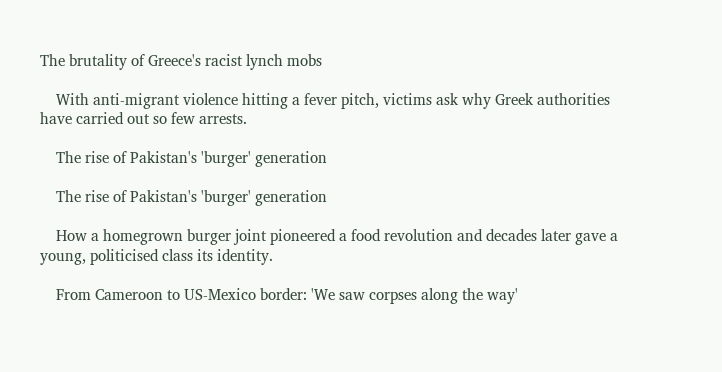The brutality of Greece's racist lynch mobs

    With anti-migrant violence hitting a fever pitch, victims ask why Greek authorities have carried out so few arrests.

    The rise of Pakistan's 'burger' generation

    The rise of Pakistan's 'burger' generation

    How a homegrown burger joint pioneered a food revolution and decades later gave a young, politicised class its identity.

    From Cameroon to US-Mexico border: 'We saw corpses along the way'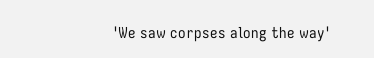'We saw corpses along the way'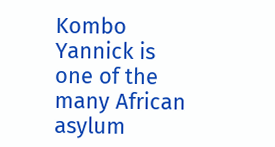Kombo Yannick is one of the many African asylum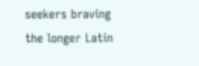seekers braving the longer Latin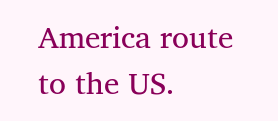America route to the US.